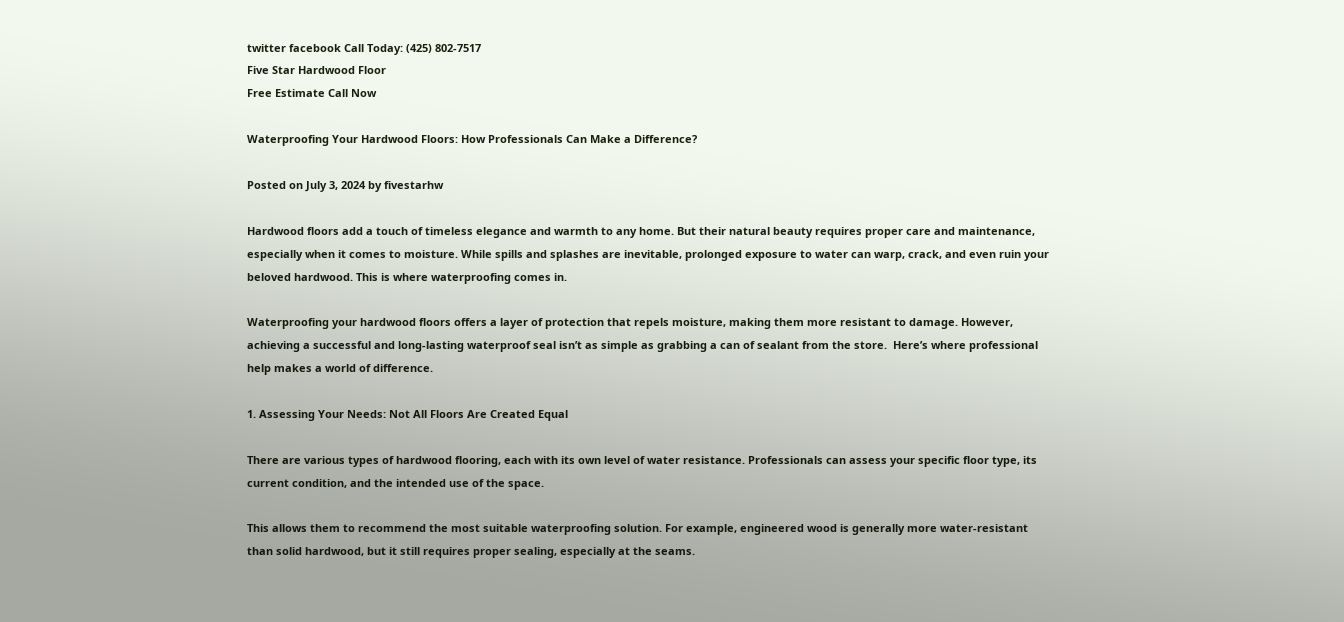twitter facebook Call Today: (425) 802-7517
Five Star Hardwood Floor
Free Estimate Call Now

Waterproofing Your Hardwood Floors: How Professionals Can Make a Difference?

Posted on July 3, 2024 by fivestarhw

Hardwood floors add a touch of timeless elegance and warmth to any home. But their natural beauty requires proper care and maintenance, especially when it comes to moisture. While spills and splashes are inevitable, prolonged exposure to water can warp, crack, and even ruin your beloved hardwood. This is where waterproofing comes in.

Waterproofing your hardwood floors offers a layer of protection that repels moisture, making them more resistant to damage. However, achieving a successful and long-lasting waterproof seal isn’t as simple as grabbing a can of sealant from the store.  Here’s where professional help makes a world of difference.

1. Assessing Your Needs: Not All Floors Are Created Equal

There are various types of hardwood flooring, each with its own level of water resistance. Professionals can assess your specific floor type, its current condition, and the intended use of the space.

This allows them to recommend the most suitable waterproofing solution. For example, engineered wood is generally more water-resistant than solid hardwood, but it still requires proper sealing, especially at the seams.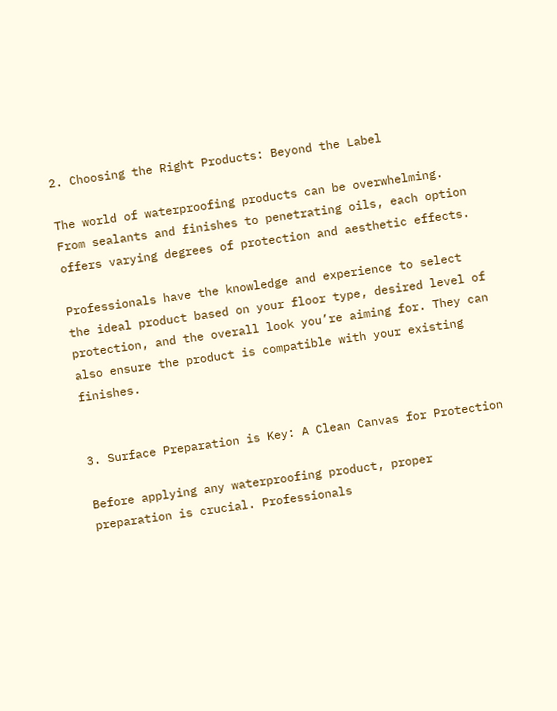2. Choosing the Right Products: Beyond the Label

The world of waterproofing products can be overwhelming. From sealants and finishes to penetrating oils, each option offers varying degrees of protection and aesthetic effects.

Professionals have the knowledge and experience to select the ideal product based on your floor type, desired level of protection, and the overall look you’re aiming for. They can also ensure the product is compatible with your existing finishes.


3. Surface Preparation is Key: A Clean Canvas for Protection

Before applying any waterproofing product, proper preparation is crucial. Professionals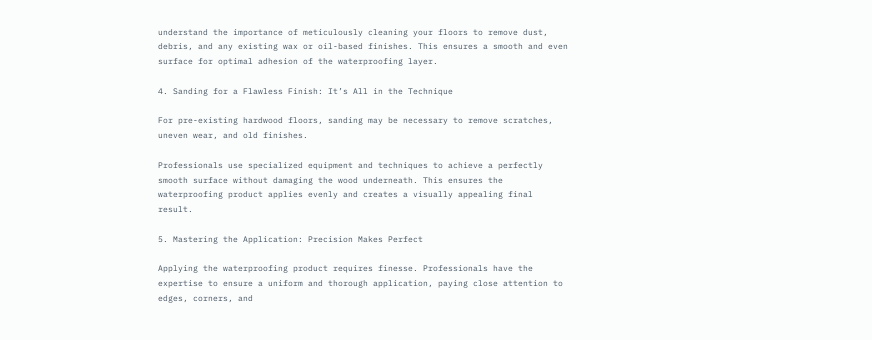understand the importance of meticulously cleaning your floors to remove dust, debris, and any existing wax or oil-based finishes. This ensures a smooth and even surface for optimal adhesion of the waterproofing layer.

4. Sanding for a Flawless Finish: It’s All in the Technique

For pre-existing hardwood floors, sanding may be necessary to remove scratches, uneven wear, and old finishes.

Professionals use specialized equipment and techniques to achieve a perfectly smooth surface without damaging the wood underneath. This ensures the waterproofing product applies evenly and creates a visually appealing final result.

5. Mastering the Application: Precision Makes Perfect

Applying the waterproofing product requires finesse. Professionals have the expertise to ensure a uniform and thorough application, paying close attention to edges, corners, and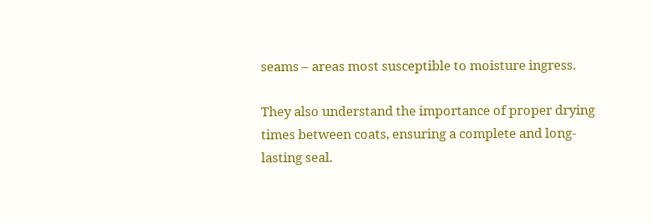seams – areas most susceptible to moisture ingress.

They also understand the importance of proper drying times between coats, ensuring a complete and long-lasting seal.